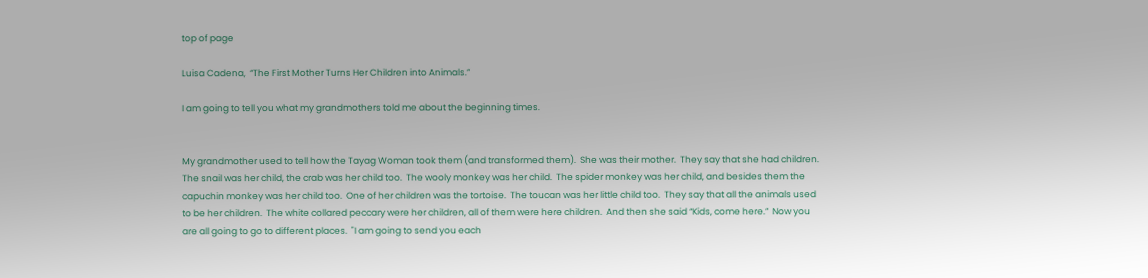top of page

Luisa Cadena,  “The First Mother Turns Her Children into Animals.”

I am going to tell you what my grandmothers told me about the beginning times.


My grandmother used to tell how the Tayag Woman took them (and transformed them).  She was their mother.  They say that she had children.  The snail was her child, the crab was her child too.  The wooly monkey was her child.  The spider monkey was her child, and besides them the capuchin monkey was her child too.  One of her children was the tortoise.  The toucan was her little child too.  They say that all the animals used to be her children.  The white collared peccary were her children, all of them were here children.  And then she said “Kids, come here.”  Now you are all going to go to different places.  "I am going to send you each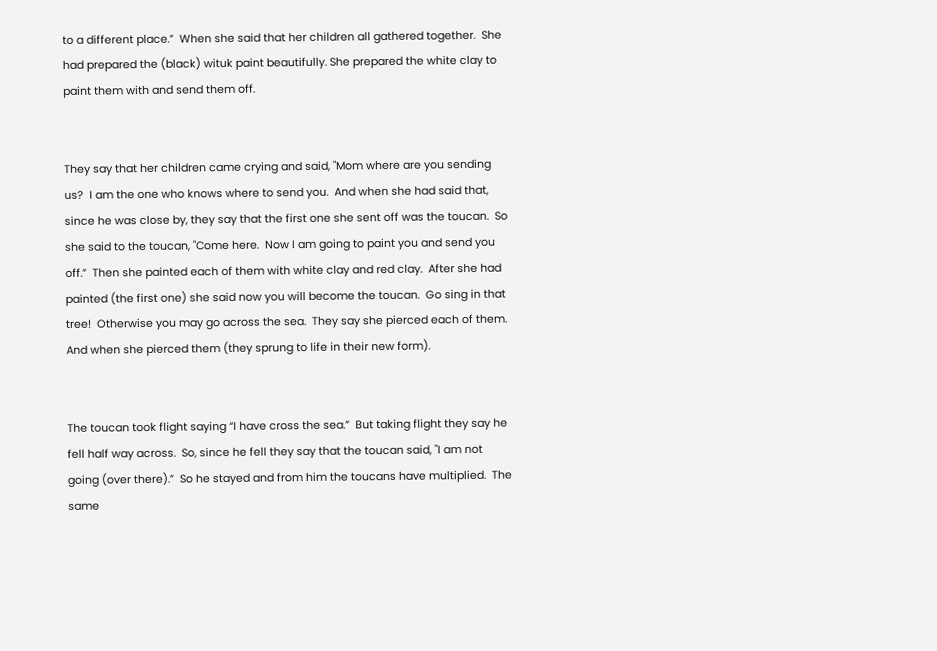to a different place.”  When she said that her children all gathered together.  She had prepared the (black) wituk paint beautifully. She prepared the white clay to paint them with and send them off.


They say that her children came crying and said, "Mom where are you sending us?  I am the one who knows where to send you.  And when she had said that, since he was close by, they say that the first one she sent off was the toucan.  So she said to the toucan, "Come here.  Now I am going to paint you and send you off.”  Then she painted each of them with white clay and red clay.  After she had painted (the first one) she said now you will become the toucan.  Go sing in that tree!  Otherwise you may go across the sea.  They say she pierced each of them.  And when she pierced them (they sprung to life in their new form).


The toucan took flight saying “I have cross the sea.”  But taking flight they say he fell half way across.  So, since he fell they say that the toucan said, "I am not going (over there).”  So he stayed and from him the toucans have multiplied.  The same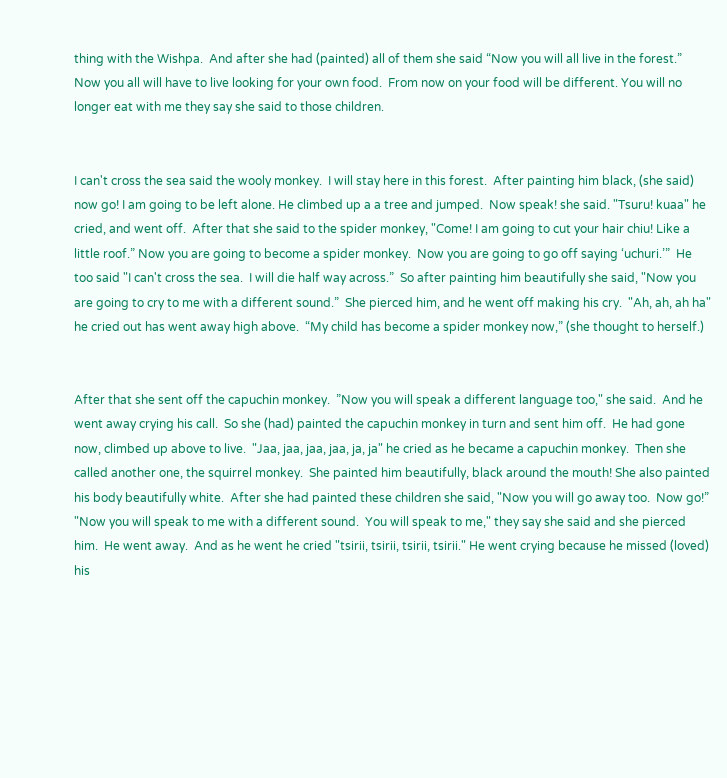thing with the Wishpa.  And after she had (painted) all of them she said “Now you will all live in the forest.”  Now you all will have to live looking for your own food.  From now on your food will be different. You will no longer eat with me they say she said to those children.


I can't cross the sea said the wooly monkey.  I will stay here in this forest.  After painting him black, (she said) now go! I am going to be left alone. He climbed up a a tree and jumped.  Now speak! she said. "Tsuru! kuaa" he cried, and went off.  After that she said to the spider monkey, "Come! I am going to cut your hair chiu! Like a little roof.” Now you are going to become a spider monkey.  Now you are going to go off saying ‘uchuri.’”  He too said "I can't cross the sea.  I will die half way across.”  So after painting him beautifully she said, "Now you are going to cry to me with a different sound.”  She pierced him, and he went off making his cry.  "Ah, ah, ah ha" he cried out has went away high above.  “My child has become a spider monkey now,” (she thought to herself.)


After that she sent off the capuchin monkey.  ”Now you will speak a different language too," she said.  And he went away crying his call.  So she (had) painted the capuchin monkey in turn and sent him off.  He had gone now, climbed up above to live.  "Jaa, jaa, jaa, jaa, ja, ja" he cried as he became a capuchin monkey.  Then she called another one, the squirrel monkey.  She painted him beautifully, black around the mouth! She also painted his body beautifully white.  After she had painted these children she said, "Now you will go away too.  Now go!”  "Now you will speak to me with a different sound.  You will speak to me," they say she said and she pierced him.  He went away.  And as he went he cried "tsirii, tsirii, tsirii, tsirii." He went crying because he missed (loved) his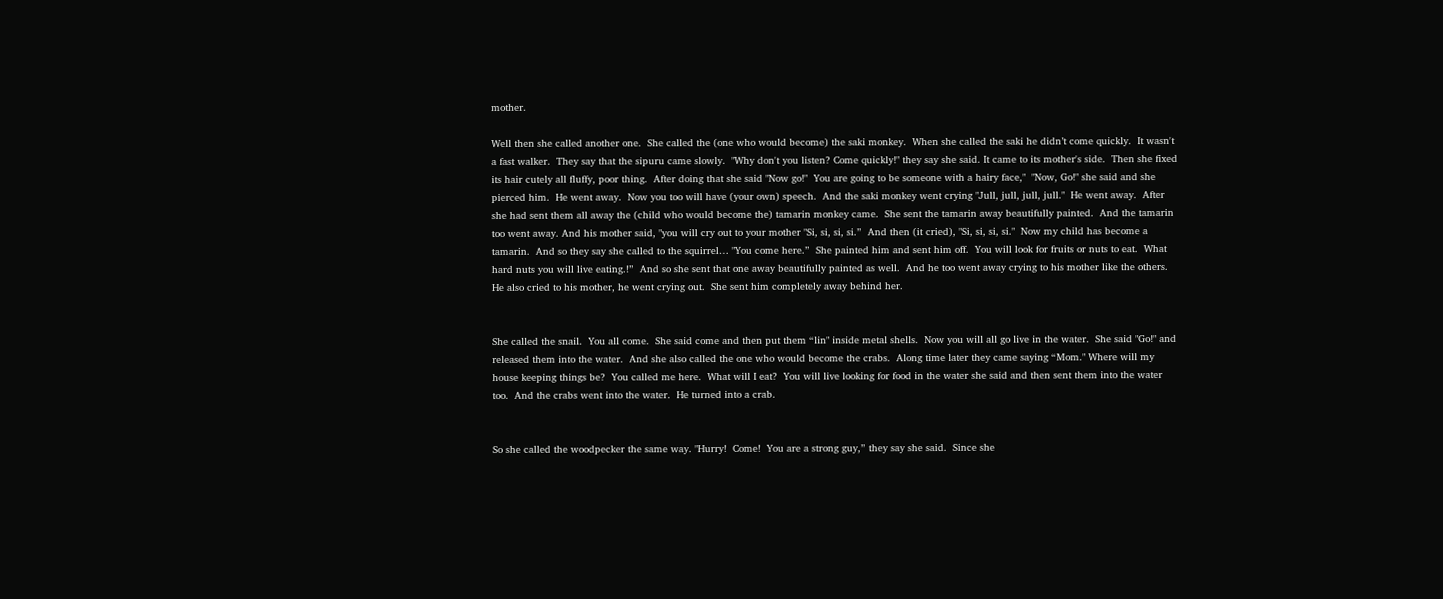mother.

Well then she called another one.  She called the (one who would become) the saki monkey.  When she called the saki he didn’t come quickly.  It wasn't a fast walker.  They say that the sipuru came slowly.  "Why don't you listen? Come quickly!" they say she said. It came to its mother's side.  Then she fixed its hair cutely all fluffy, poor thing.  After doing that she said "Now go!"  You are going to be someone with a hairy face,"  "Now, Go!" she said and she pierced him.  He went away.  Now you too will have (your own) speech.  And the saki monkey went crying "Jull, jull, jull, jull."  He went away.  After she had sent them all away the (child who would become the) tamarin monkey came.  She sent the tamarin away beautifully painted.  And the tamarin too went away. And his mother said, "you will cry out to your mother "Si, si, si, si.”  And then (it cried), "Si, si, si, si."  Now my child has become a tamarin.  And so they say she called to the squirrel… "You come here.”  She painted him and sent him off.  You will look for fruits or nuts to eat.  What hard nuts you will live eating.!”  And so she sent that one away beautifully painted as well.  And he too went away crying to his mother like the others.  He also cried to his mother, he went crying out.  She sent him completely away behind her.


She called the snail.  You all come.  She said come and then put them “lin" inside metal shells.  Now you will all go live in the water.  She said "Go!" and released them into the water.  And she also called the one who would become the crabs.  Along time later they came saying “Mom." Where will my house keeping things be?  You called me here.  What will I eat?  You will live looking for food in the water she said and then sent them into the water too.  And the crabs went into the water.  He turned into a crab.


So she called the woodpecker the same way. "Hurry!  Come!  You are a strong guy,” they say she said.  Since she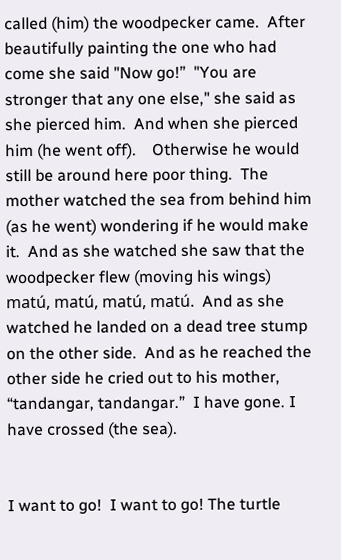called (him) the woodpecker came.  After beautifully painting the one who had come she said "Now go!”  "You are stronger that any one else," she said as she pierced him.  And when she pierced him (he went off).    Otherwise he would still be around here poor thing.  The mother watched the sea from behind him (as he went) wondering if he would make it.  And as she watched she saw that the woodpecker flew (moving his wings) matú, matú, matú, matú.  And as she watched he landed on a dead tree stump on the other side.  And as he reached the other side he cried out to his mother, “tandangar, tandangar.”  I have gone. I have crossed (the sea).


I want to go!  I want to go! The turtle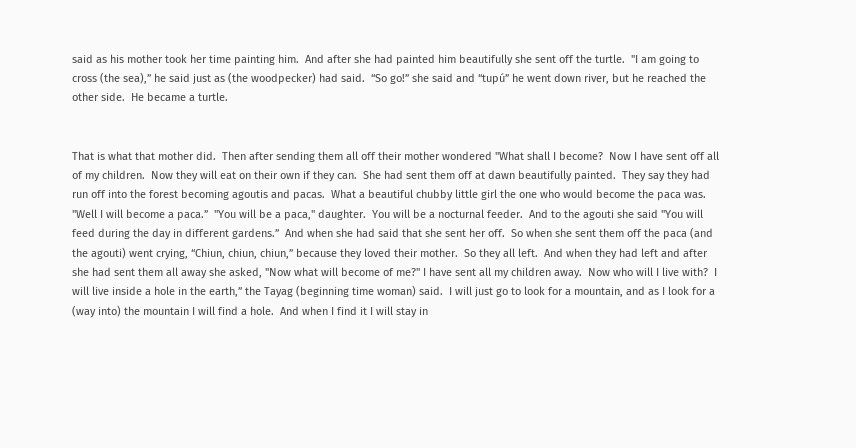said as his mother took her time painting him.  And after she had painted him beautifully she sent off the turtle.  "I am going to cross (the sea),” he said just as (the woodpecker) had said.  “So go!” she said and “tupú” he went down river, but he reached the other side.  He became a turtle.


That is what that mother did.  Then after sending them all off their mother wondered "What shall I become?  Now I have sent off all of my children.  Now they will eat on their own if they can.  She had sent them off at dawn beautifully painted.  They say they had run off into the forest becoming agoutis and pacas.  What a beautiful chubby little girl the one who would become the paca was.  "Well I will become a paca.”  "You will be a paca," daughter.  You will be a nocturnal feeder.  And to the agouti she said "You will feed during the day in different gardens.”  And when she had said that she sent her off.  So when she sent them off the paca (and the agouti) went crying, “Chiun, chiun, chiun,” because they loved their mother.  So they all left.  And when they had left and after she had sent them all away she asked, "Now what will become of me?" I have sent all my children away.  Now who will I live with?  I will live inside a hole in the earth,” the Tayag (beginning time woman) said.  I will just go to look for a mountain, and as I look for a (way into) the mountain I will find a hole.  And when I find it I will stay in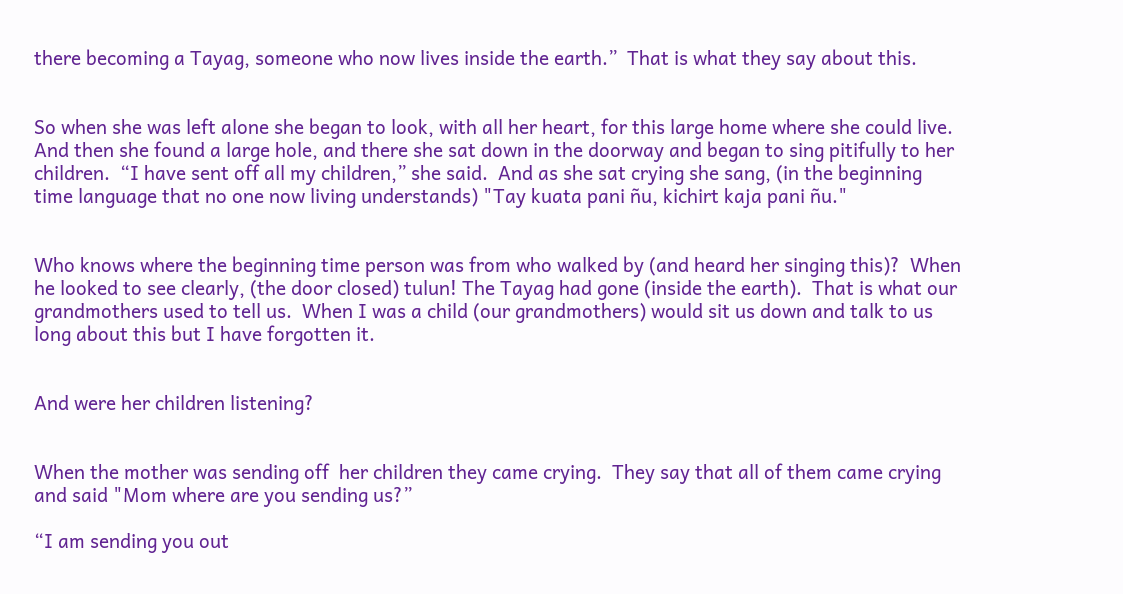there becoming a Tayag, someone who now lives inside the earth.”  That is what they say about this.


So when she was left alone she began to look, with all her heart, for this large home where she could live.  And then she found a large hole, and there she sat down in the doorway and began to sing pitifully to her children.  “I have sent off all my children,” she said.  And as she sat crying she sang, (in the beginning time language that no one now living understands) "Tay kuata pani ñu, kichirt kaja pani ñu."


Who knows where the beginning time person was from who walked by (and heard her singing this)?  When he looked to see clearly, (the door closed) tulun! The Tayag had gone (inside the earth).  That is what our grandmothers used to tell us.  When I was a child (our grandmothers) would sit us down and talk to us long about this but I have forgotten it.


And were her children listening?


When the mother was sending off  her children they came crying.  They say that all of them came crying and said "Mom where are you sending us?”

“I am sending you out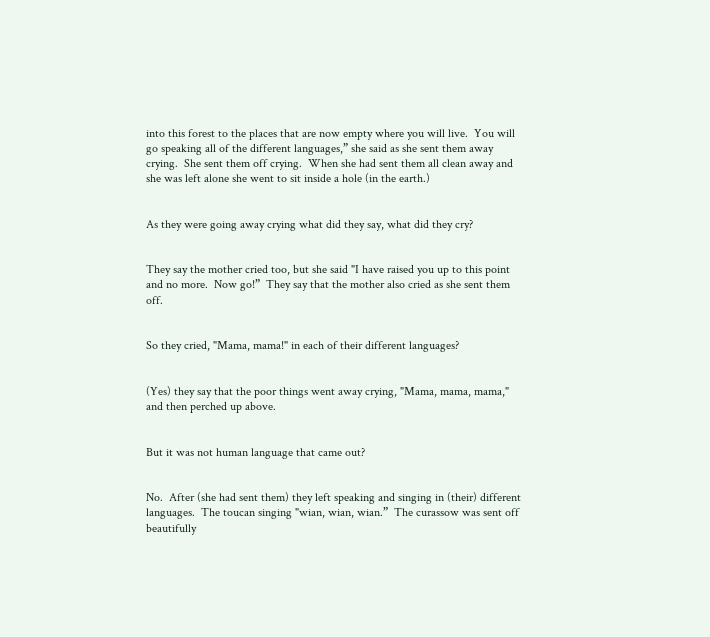into this forest to the places that are now empty where you will live.  You will go speaking all of the different languages,” she said as she sent them away crying.  She sent them off crying.  When she had sent them all clean away and she was left alone she went to sit inside a hole (in the earth.)


As they were going away crying what did they say, what did they cry?


They say the mother cried too, but she said "I have raised you up to this point and no more.  Now go!”  They say that the mother also cried as she sent them off.


So they cried, "Mama, mama!" in each of their different languages?


(Yes) they say that the poor things went away crying, "Mama, mama, mama," and then perched up above.


But it was not human language that came out?


No.  After (she had sent them) they left speaking and singing in (their) different languages.  The toucan singing "wian, wian, wian.”  The curassow was sent off beautifully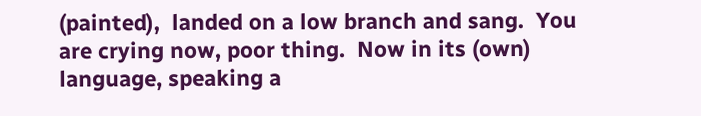(painted),  landed on a low branch and sang.  You are crying now, poor thing.  Now in its (own) language, speaking a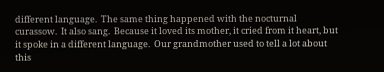different language.  The same thing happened with the nocturnal curassow.  It also sang.  Because it loved its mother, it cried from it heart, but it spoke in a different language.  Our grandmother used to tell a lot about this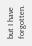but I have forgotten.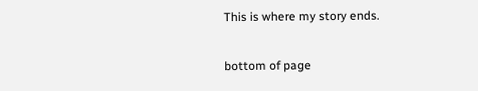This is where my story ends.

bottom of page